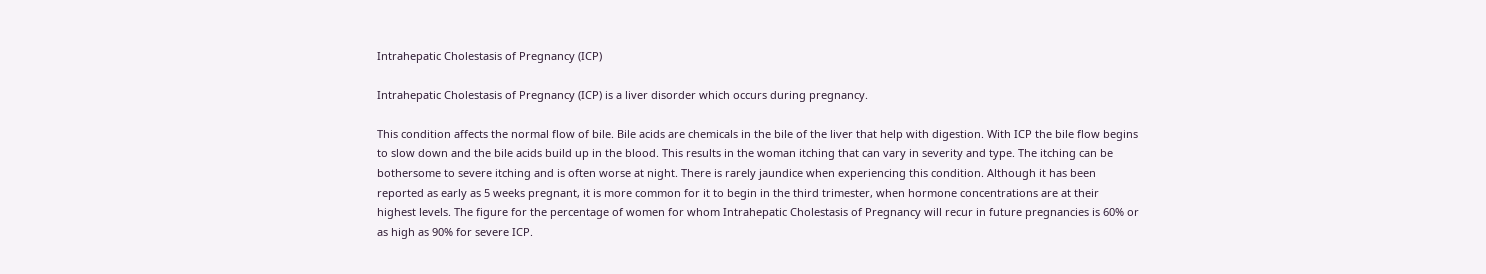Intrahepatic Cholestasis of Pregnancy (ICP)

Intrahepatic Cholestasis of Pregnancy (ICP) is a liver disorder which occurs during pregnancy.

This condition affects the normal flow of bile. Bile acids are chemicals in the bile of the liver that help with digestion. With ICP the bile flow begins to slow down and the bile acids build up in the blood. This results in the woman itching that can vary in severity and type. The itching can be bothersome to severe itching and is often worse at night. There is rarely jaundice when experiencing this condition. Although it has been reported as early as 5 weeks pregnant, it is more common for it to begin in the third trimester, when hormone concentrations are at their highest levels. The figure for the percentage of women for whom Intrahepatic Cholestasis of Pregnancy will recur in future pregnancies is 60% or as high as 90% for severe ICP.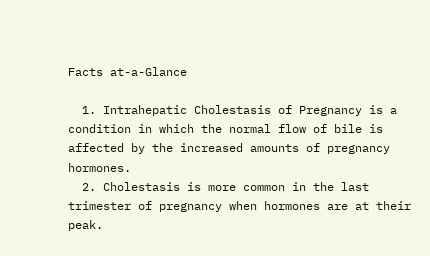Facts at-a-Glance

  1. Intrahepatic Cholestasis of Pregnancy is a condition in which the normal flow of bile is affected by the increased amounts of pregnancy hormones.
  2. Cholestasis is more common in the last trimester of pregnancy when hormones are at their peak.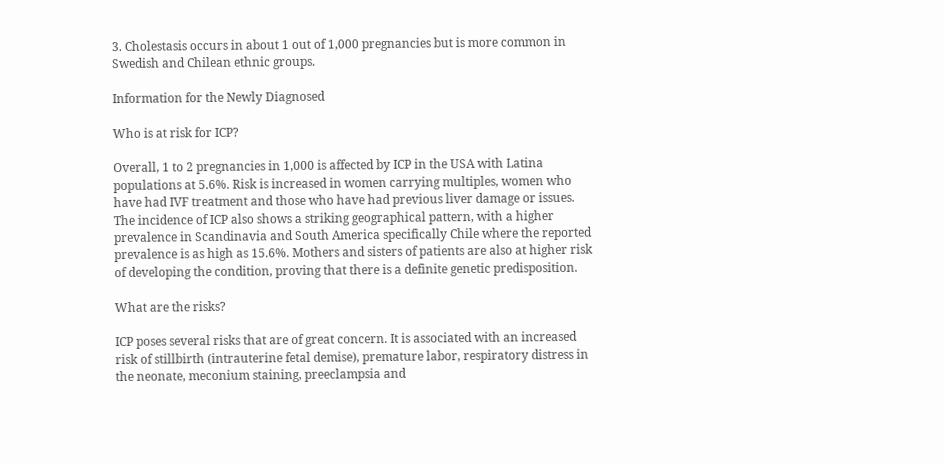3. Cholestasis occurs in about 1 out of 1,000 pregnancies but is more common in Swedish and Chilean ethnic groups.

Information for the Newly Diagnosed

Who is at risk for ICP?

Overall, 1 to 2 pregnancies in 1,000 is affected by ICP in the USA with Latina populations at 5.6%. Risk is increased in women carrying multiples, women who have had IVF treatment and those who have had previous liver damage or issues. The incidence of ICP also shows a striking geographical pattern, with a higher prevalence in Scandinavia and South America specifically Chile where the reported prevalence is as high as 15.6%. Mothers and sisters of patients are also at higher risk of developing the condition, proving that there is a definite genetic predisposition.

What are the risks?

ICP poses several risks that are of great concern. It is associated with an increased risk of stillbirth (intrauterine fetal demise), premature labor, respiratory distress in the neonate, meconium staining, preeclampsia and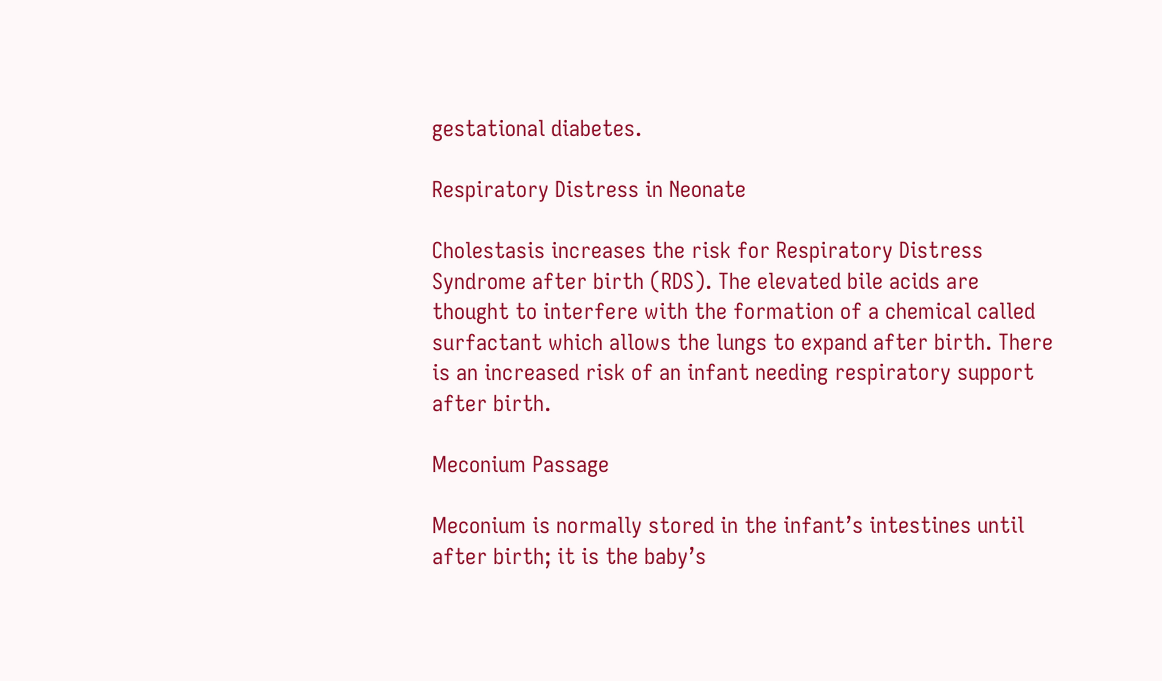gestational diabetes.

Respiratory Distress in Neonate

Cholestasis increases the risk for Respiratory Distress Syndrome after birth (RDS). The elevated bile acids are thought to interfere with the formation of a chemical called surfactant which allows the lungs to expand after birth. There is an increased risk of an infant needing respiratory support after birth.

Meconium Passage

Meconium is normally stored in the infant’s intestines until after birth; it is the baby’s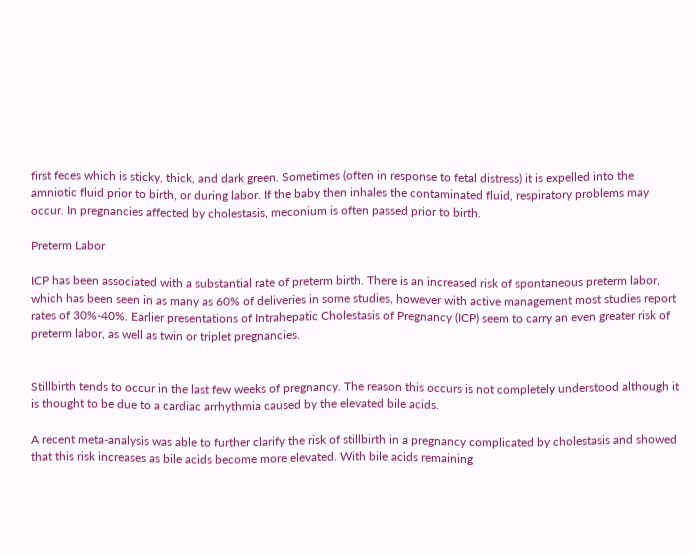first feces which is sticky, thick, and dark green. Sometimes (often in response to fetal distress) it is expelled into the amniotic fluid prior to birth, or during labor. If the baby then inhales the contaminated fluid, respiratory problems may occur. In pregnancies affected by cholestasis, meconium is often passed prior to birth.

Preterm Labor

ICP has been associated with a substantial rate of preterm birth. There is an increased risk of spontaneous preterm labor, which has been seen in as many as 60% of deliveries in some studies, however with active management most studies report rates of 30%-40%. Earlier presentations of Intrahepatic Cholestasis of Pregnancy (ICP) seem to carry an even greater risk of preterm labor, as well as twin or triplet pregnancies.


Stillbirth tends to occur in the last few weeks of pregnancy. The reason this occurs is not completely understood although it is thought to be due to a cardiac arrhythmia caused by the elevated bile acids.

A recent meta-analysis was able to further clarify the risk of stillbirth in a pregnancy complicated by cholestasis and showed that this risk increases as bile acids become more elevated. With bile acids remaining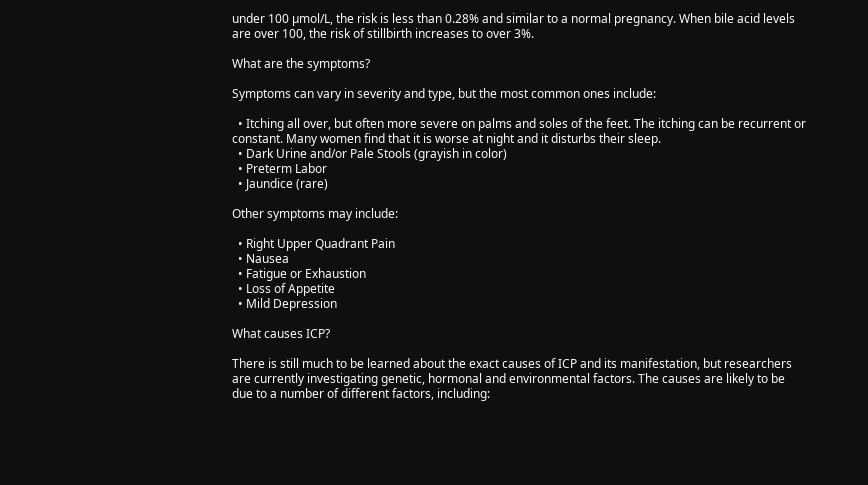under 100 µmol/L, the risk is less than 0.28% and similar to a normal pregnancy. When bile acid levels are over 100, the risk of stillbirth increases to over 3%.

What are the symptoms?

Symptoms can vary in severity and type, but the most common ones include:

  • Itching all over, but often more severe on palms and soles of the feet. The itching can be recurrent or constant. Many women find that it is worse at night and it disturbs their sleep.
  • Dark Urine and/or Pale Stools (grayish in color)
  • Preterm Labor
  • Jaundice (rare)

Other symptoms may include:

  • Right Upper Quadrant Pain
  • Nausea
  • Fatigue or Exhaustion
  • Loss of Appetite
  • Mild Depression

What causes ICP?

There is still much to be learned about the exact causes of ICP and its manifestation, but researchers are currently investigating genetic, hormonal and environmental factors. The causes are likely to be due to a number of different factors, including: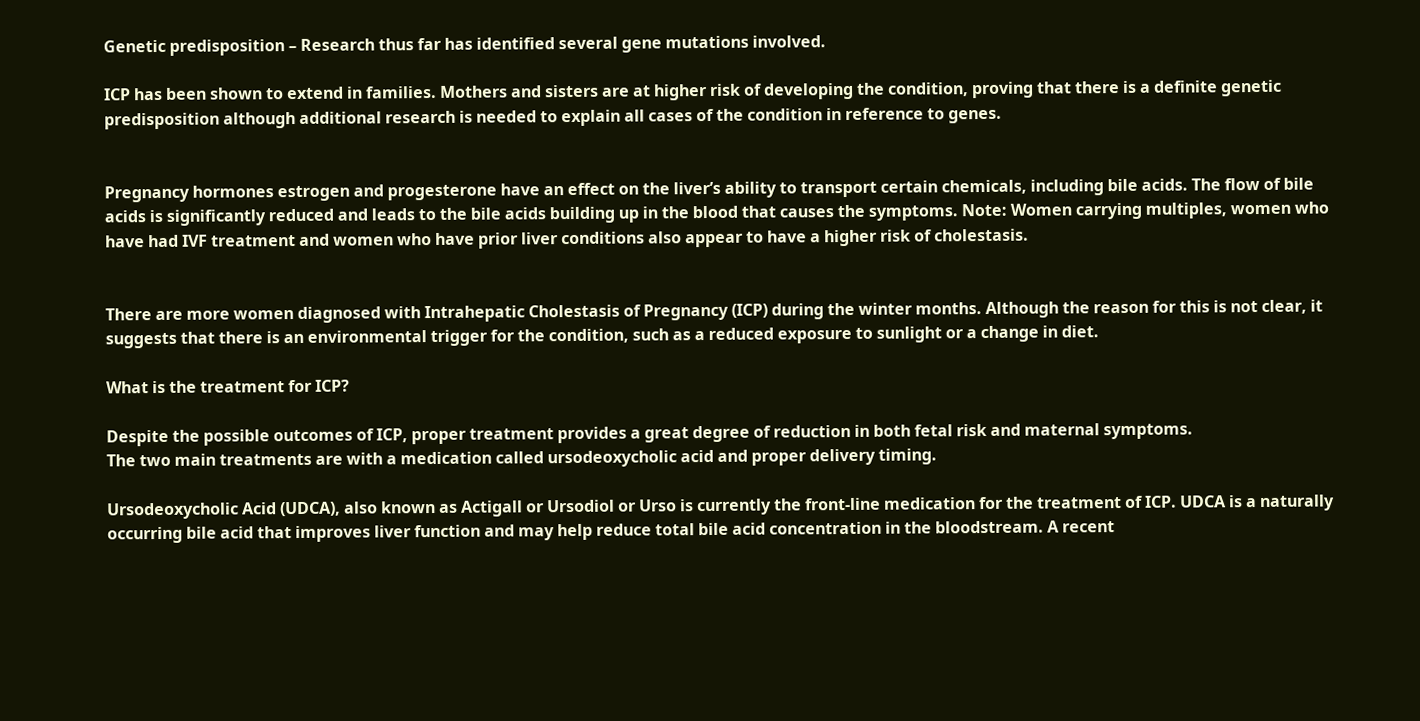Genetic predisposition – Research thus far has identified several gene mutations involved.

ICP has been shown to extend in families. Mothers and sisters are at higher risk of developing the condition, proving that there is a definite genetic predisposition although additional research is needed to explain all cases of the condition in reference to genes.


Pregnancy hormones estrogen and progesterone have an effect on the liver’s ability to transport certain chemicals, including bile acids. The flow of bile acids is significantly reduced and leads to the bile acids building up in the blood that causes the symptoms. Note: Women carrying multiples, women who have had IVF treatment and women who have prior liver conditions also appear to have a higher risk of cholestasis.


There are more women diagnosed with Intrahepatic Cholestasis of Pregnancy (ICP) during the winter months. Although the reason for this is not clear, it suggests that there is an environmental trigger for the condition, such as a reduced exposure to sunlight or a change in diet.

What is the treatment for ICP?

Despite the possible outcomes of ICP, proper treatment provides a great degree of reduction in both fetal risk and maternal symptoms.
The two main treatments are with a medication called ursodeoxycholic acid and proper delivery timing.

Ursodeoxycholic Acid (UDCA), also known as Actigall or Ursodiol or Urso is currently the front-line medication for the treatment of ICP. UDCA is a naturally occurring bile acid that improves liver function and may help reduce total bile acid concentration in the bloodstream. A recent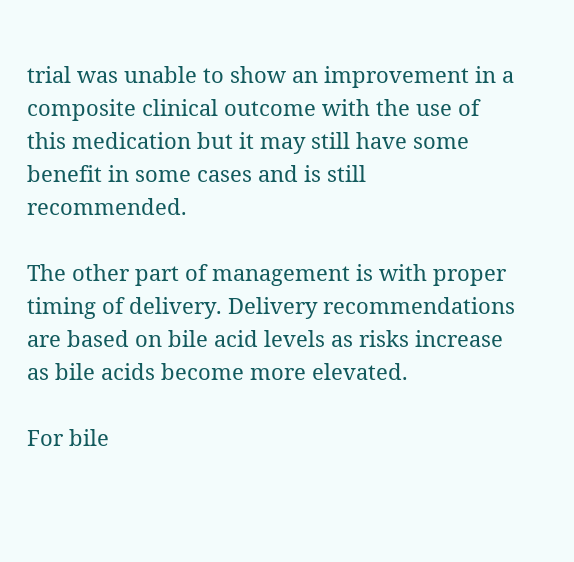trial was unable to show an improvement in a composite clinical outcome with the use of this medication but it may still have some benefit in some cases and is still recommended.

The other part of management is with proper timing of delivery. Delivery recommendations are based on bile acid levels as risks increase as bile acids become more elevated.

For bile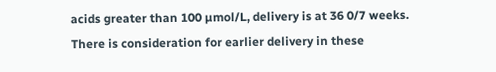acids greater than 100 µmol/L, delivery is at 36 0/7 weeks. There is consideration for earlier delivery in these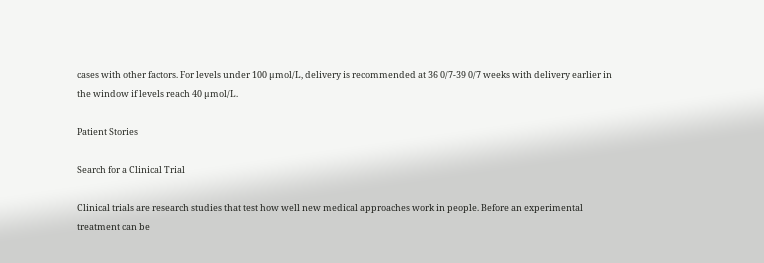cases with other factors. For levels under 100 µmol/L, delivery is recommended at 36 0/7-39 0/7 weeks with delivery earlier in the window if levels reach 40 µmol/L.

Patient Stories

Search for a Clinical Trial

Clinical trials are research studies that test how well new medical approaches work in people. Before an experimental treatment can be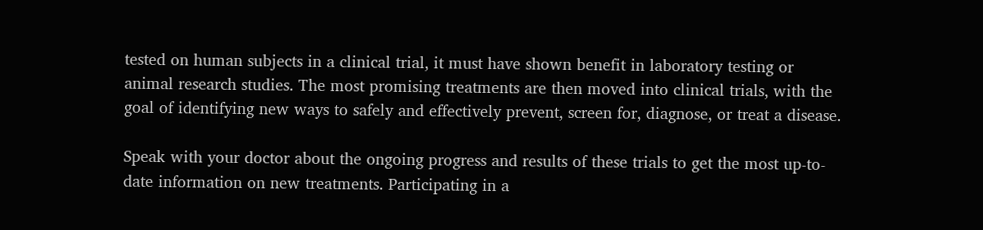tested on human subjects in a clinical trial, it must have shown benefit in laboratory testing or animal research studies. The most promising treatments are then moved into clinical trials, with the goal of identifying new ways to safely and effectively prevent, screen for, diagnose, or treat a disease.

Speak with your doctor about the ongoing progress and results of these trials to get the most up-to-date information on new treatments. Participating in a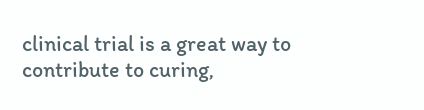clinical trial is a great way to contribute to curing,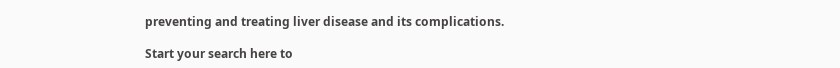preventing and treating liver disease and its complications.

Start your search here to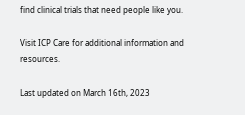find clinical trials that need people like you.

Visit ICP Care for additional information and resources.

Last updated on March 16th, 2023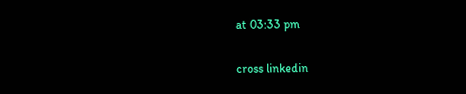at 03:33 pm

cross linkedin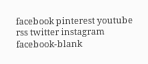facebook pinterest youtube rss twitter instagram facebook-blank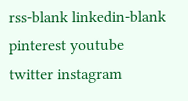rss-blank linkedin-blank pinterest youtube twitter instagram